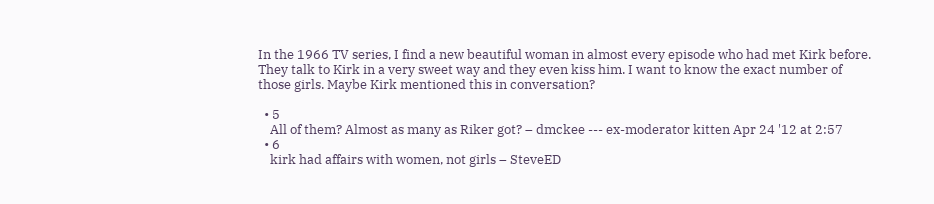In the 1966 TV series, I find a new beautiful woman in almost every episode who had met Kirk before. They talk to Kirk in a very sweet way and they even kiss him. I want to know the exact number of those girls. Maybe Kirk mentioned this in conversation?

  • 5
    All of them? Almost as many as Riker got? – dmckee --- ex-moderator kitten Apr 24 '12 at 2:57
  • 6
    kirk had affairs with women, not girls – SteveED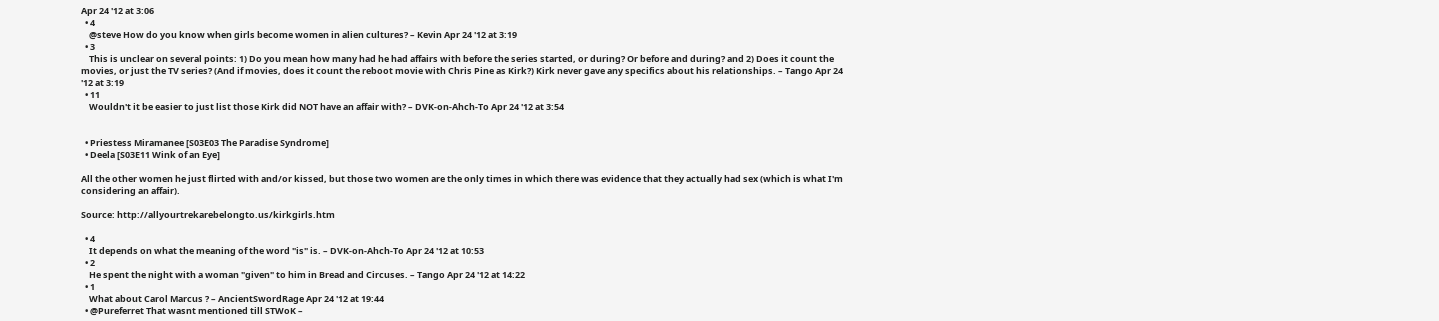Apr 24 '12 at 3:06
  • 4
    @steve How do you know when girls become women in alien cultures? – Kevin Apr 24 '12 at 3:19
  • 3
    This is unclear on several points: 1) Do you mean how many had he had affairs with before the series started, or during? Or before and during? and 2) Does it count the movies, or just the TV series? (And if movies, does it count the reboot movie with Chris Pine as Kirk?) Kirk never gave any specifics about his relationships. – Tango Apr 24 '12 at 3:19
  • 11
    Wouldn't it be easier to just list those Kirk did NOT have an affair with? – DVK-on-Ahch-To Apr 24 '12 at 3:54


  • Priestess Miramanee [S03E03 The Paradise Syndrome]
  • Deela [S03E11 Wink of an Eye]

All the other women he just flirted with and/or kissed, but those two women are the only times in which there was evidence that they actually had sex (which is what I'm considering an affair).

Source: http://allyourtrekarebelongto.us/kirkgirls.htm

  • 4
    It depends on what the meaning of the word "is" is. – DVK-on-Ahch-To Apr 24 '12 at 10:53
  • 2
    He spent the night with a woman "given" to him in Bread and Circuses. – Tango Apr 24 '12 at 14:22
  • 1
    What about Carol Marcus ? – AncientSwordRage Apr 24 '12 at 19:44
  • @Pureferret That wasnt mentioned till STWoK –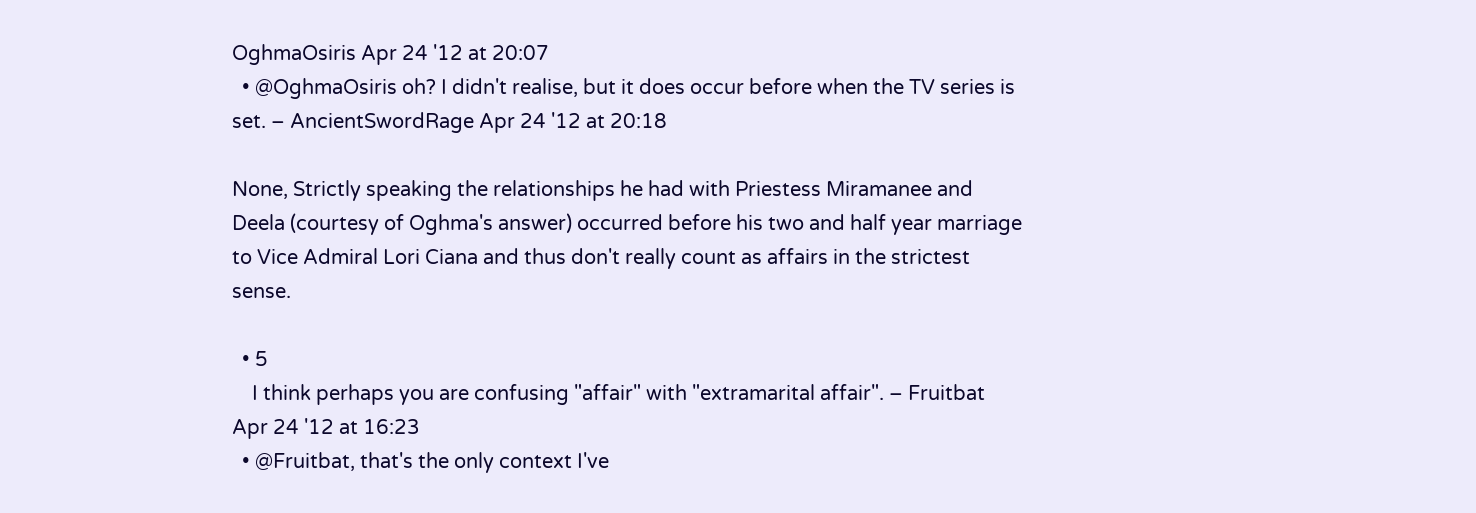OghmaOsiris Apr 24 '12 at 20:07
  • @OghmaOsiris oh? I didn't realise, but it does occur before when the TV series is set. – AncientSwordRage Apr 24 '12 at 20:18

None, Strictly speaking the relationships he had with Priestess Miramanee and Deela (courtesy of Oghma's answer) occurred before his two and half year marriage to Vice Admiral Lori Ciana and thus don't really count as affairs in the strictest sense.

  • 5
    I think perhaps you are confusing "affair" with "extramarital affair". – Fruitbat Apr 24 '12 at 16:23
  • @Fruitbat, that's the only context I've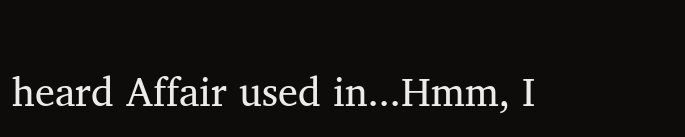heard Affair used in...Hmm, I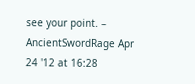see your point. – AncientSwordRage Apr 24 '12 at 16:28